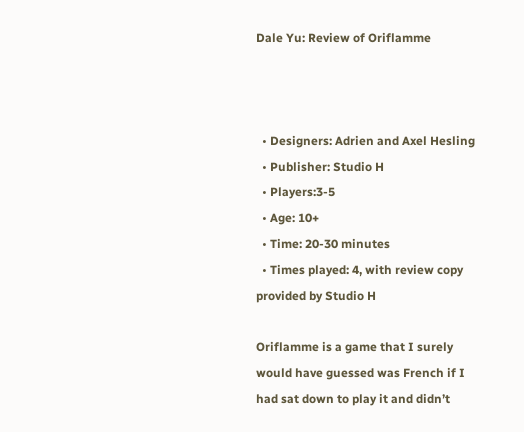Dale Yu: Review of Oriflamme



  • Designers: Adrien and Axel Hesling
  • Publisher: Studio H
  • Players:3-5
  • Age: 10+
  • Time: 20-30 minutes
  • Times played: 4, with review copy provided by Studio H

Oriflamme is a game that I surely would have guessed was French if I had sat down to play it and didn’t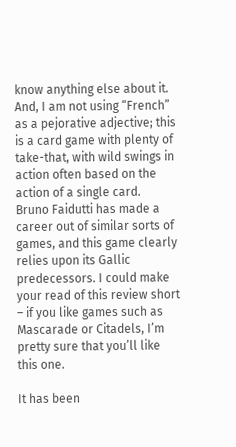know anything else about it.  And, I am not using “French” as a pejorative adjective; this is a card game with plenty of take-that, with wild swings in action often based on the action of a single card.  Bruno Faidutti has made a career out of similar sorts of games, and this game clearly relies upon its Gallic predecessors. I could make your read of this review short – if you like games such as Mascarade or Citadels, I’m pretty sure that you’ll like this one.

It has been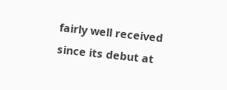fairly well received since its debut at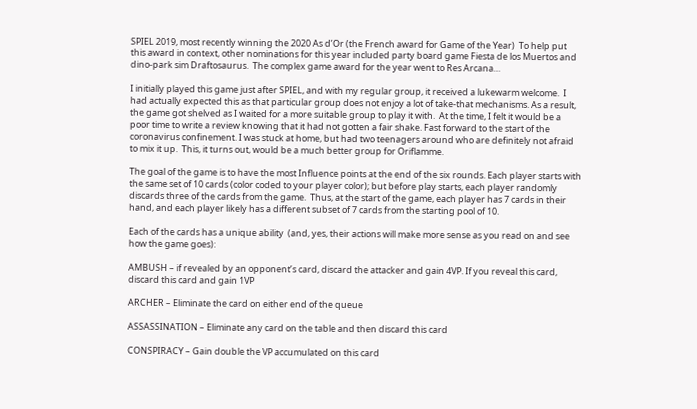SPIEL 2019, most recently winning the 2020 As d’Or (the French award for Game of the Year)  To help put this award in context, other nominations for this year included party board game Fiesta de los Muertos and dino-park sim Draftosaurus.  The complex game award for the year went to Res Arcana…

I initially played this game just after SPIEL, and with my regular group, it received a lukewarm welcome.  I had actually expected this as that particular group does not enjoy a lot of take-that mechanisms. As a result, the game got shelved as I waited for a more suitable group to play it with.  At the time, I felt it would be a poor time to write a review knowing that it had not gotten a fair shake. Fast forward to the start of the coronavirus confinement. I was stuck at home, but had two teenagers around who are definitely not afraid to mix it up.  This, it turns out, would be a much better group for Oriflamme.

The goal of the game is to have the most Influence points at the end of the six rounds. Each player starts with the same set of 10 cards (color coded to your player color); but before play starts, each player randomly discards three of the cards from the game.  Thus, at the start of the game, each player has 7 cards in their hand, and each player likely has a different subset of 7 cards from the starting pool of 10.

Each of the cards has a unique ability  (and, yes, their actions will make more sense as you read on and see how the game goes):

AMBUSH – if revealed by an opponent’s card, discard the attacker and gain 4VP. If you reveal this card, discard this card and gain 1VP

ARCHER – Eliminate the card on either end of the queue

ASSASSINATION – Eliminate any card on the table and then discard this card

CONSPIRACY – Gain double the VP accumulated on this card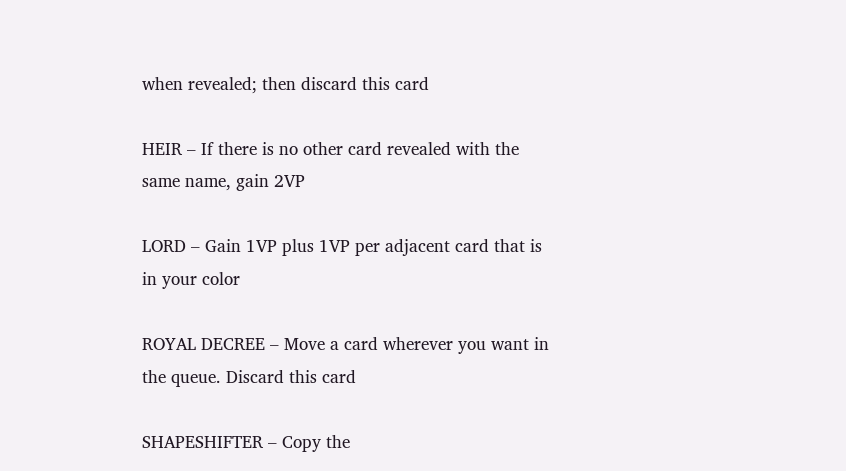when revealed; then discard this card

HEIR – If there is no other card revealed with the same name, gain 2VP

LORD – Gain 1VP plus 1VP per adjacent card that is in your color

ROYAL DECREE – Move a card wherever you want in the queue. Discard this card

SHAPESHIFTER – Copy the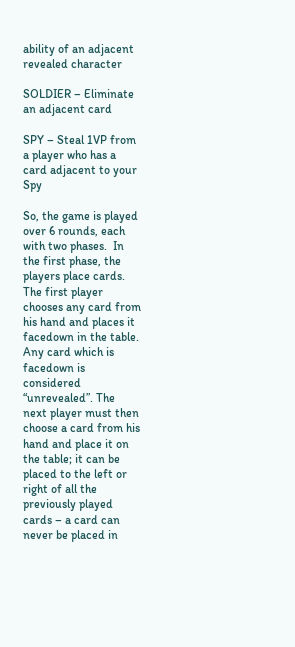ability of an adjacent revealed character

SOLDIER – Eliminate an adjacent card

SPY – Steal 1VP from a player who has a card adjacent to your Spy

So, the game is played over 6 rounds, each with two phases.  In the first phase, the players place cards. The first player chooses any card from his hand and places it facedown in the table.  Any card which is facedown is considered “unrevealed”. The next player must then choose a card from his hand and place it on the table; it can be placed to the left or right of all the previously played cards – a card can never be placed in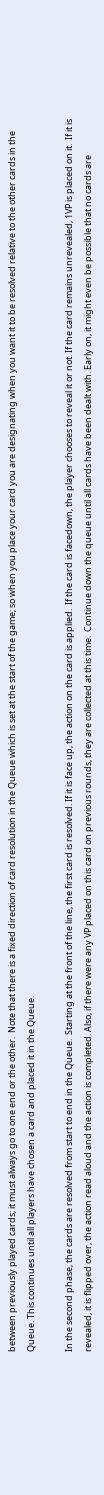between previously played cards; it must always go to one end or the other.  Note that there is a fixed direction of card resolution in the Queue which is set at the start of the game; so when you place your card you are designating when you want it to be resolved relative to the other cards in the Queue. This continues until all players have chosen a card and placed it in the Queue.

In the second phase, the cards are resolved from start to end in the Queue.  Starting at the front of the line, the first card is resolved. If it is face up, the action on the card is applied.  If the card is facedown, the player chooses to reveal it or not. If the card remains unrevealed, 1VP is placed on it.  If it is revealed, it is flipped over, the action read aloud and the action is completed. Also, if there were any VP placed on this card on previous rounds, they are collected at this time.  Continue down the queue until all cards have been dealt with. Early on, it might even be possible that no cards are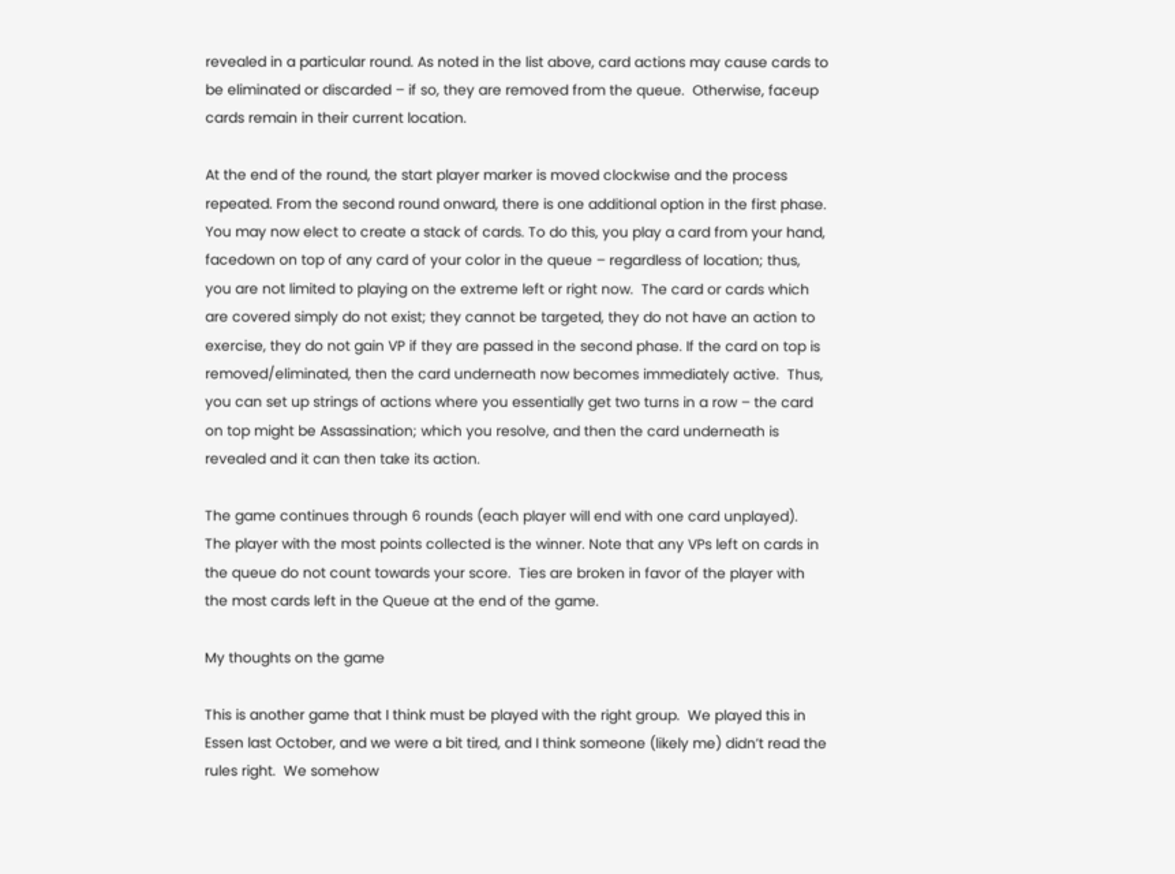revealed in a particular round. As noted in the list above, card actions may cause cards to be eliminated or discarded – if so, they are removed from the queue.  Otherwise, faceup cards remain in their current location.

At the end of the round, the start player marker is moved clockwise and the process repeated. From the second round onward, there is one additional option in the first phase.  You may now elect to create a stack of cards. To do this, you play a card from your hand, facedown on top of any card of your color in the queue – regardless of location; thus, you are not limited to playing on the extreme left or right now.  The card or cards which are covered simply do not exist; they cannot be targeted, they do not have an action to exercise, they do not gain VP if they are passed in the second phase. If the card on top is removed/eliminated, then the card underneath now becomes immediately active.  Thus, you can set up strings of actions where you essentially get two turns in a row – the card on top might be Assassination; which you resolve, and then the card underneath is revealed and it can then take its action.

The game continues through 6 rounds (each player will end with one card unplayed).  The player with the most points collected is the winner. Note that any VPs left on cards in the queue do not count towards your score.  Ties are broken in favor of the player with the most cards left in the Queue at the end of the game.

My thoughts on the game

This is another game that I think must be played with the right group.  We played this in Essen last October, and we were a bit tired, and I think someone (likely me) didn’t read the rules right.  We somehow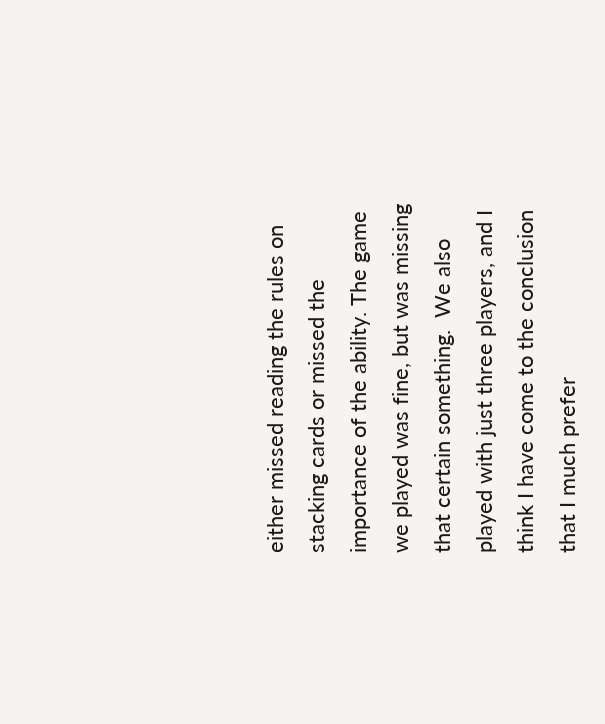either missed reading the rules on stacking cards or missed the importance of the ability. The game we played was fine, but was missing that certain something.  We also played with just three players, and I think I have come to the conclusion that I much prefer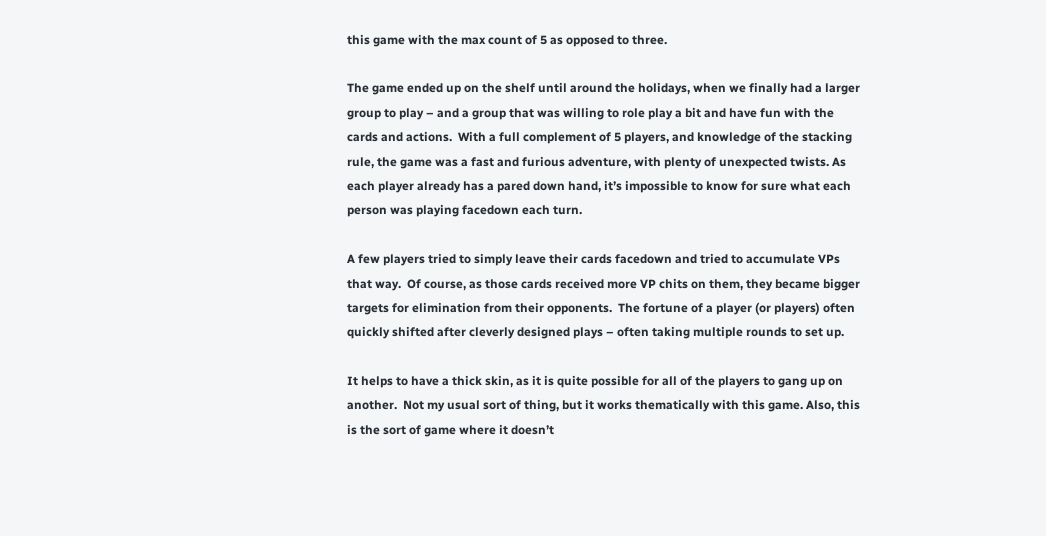this game with the max count of 5 as opposed to three.

The game ended up on the shelf until around the holidays, when we finally had a larger group to play – and a group that was willing to role play a bit and have fun with the cards and actions.  With a full complement of 5 players, and knowledge of the stacking rule, the game was a fast and furious adventure, with plenty of unexpected twists. As each player already has a pared down hand, it’s impossible to know for sure what each person was playing facedown each turn.

A few players tried to simply leave their cards facedown and tried to accumulate VPs that way.  Of course, as those cards received more VP chits on them, they became bigger targets for elimination from their opponents.  The fortune of a player (or players) often quickly shifted after cleverly designed plays – often taking multiple rounds to set up.

It helps to have a thick skin, as it is quite possible for all of the players to gang up on another.  Not my usual sort of thing, but it works thematically with this game. Also, this is the sort of game where it doesn’t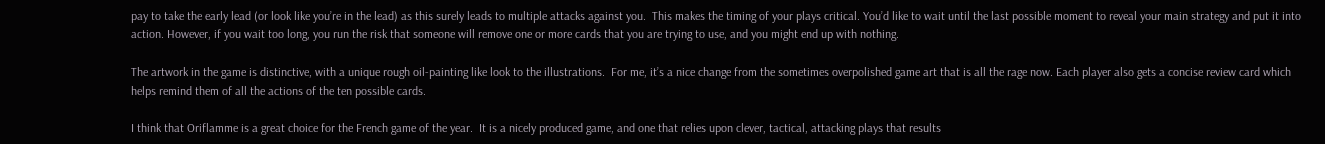pay to take the early lead (or look like you’re in the lead) as this surely leads to multiple attacks against you.  This makes the timing of your plays critical. You’d like to wait until the last possible moment to reveal your main strategy and put it into action. However, if you wait too long, you run the risk that someone will remove one or more cards that you are trying to use, and you might end up with nothing.

The artwork in the game is distinctive, with a unique rough oil-painting like look to the illustrations.  For me, it’s a nice change from the sometimes overpolished game art that is all the rage now. Each player also gets a concise review card which helps remind them of all the actions of the ten possible cards.

I think that Oriflamme is a great choice for the French game of the year.  It is a nicely produced game, and one that relies upon clever, tactical, attacking plays that results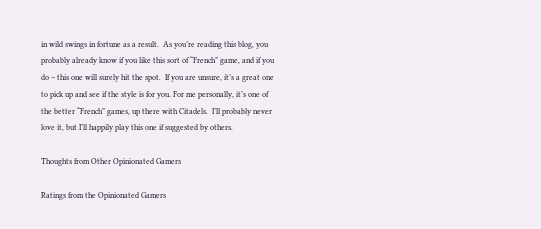in wild swings in fortune as a result.  As you’re reading this blog, you probably already know if you like this sort of “French” game, and if you do – this one will surely hit the spot.  If you are unsure, it’s a great one to pick up and see if the style is for you. For me personally, it’s one of the better “French” games, up there with Citadels.  I’ll probably never love it, but I’ll happily play this one if suggested by others.

Thoughts from Other Opinionated Gamers

Ratings from the Opinionated Gamers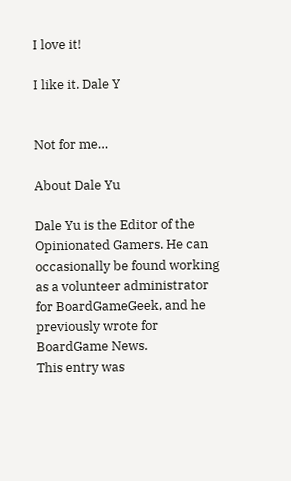I love it!

I like it. Dale Y


Not for me…

About Dale Yu

Dale Yu is the Editor of the Opinionated Gamers. He can occasionally be found working as a volunteer administrator for BoardGameGeek, and he previously wrote for BoardGame News.
This entry was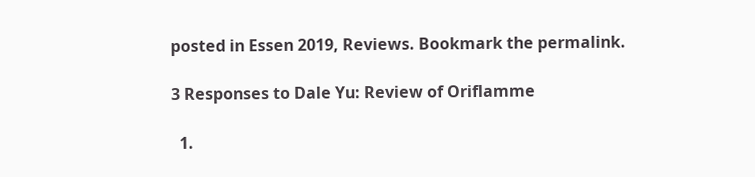posted in Essen 2019, Reviews. Bookmark the permalink.

3 Responses to Dale Yu: Review of Oriflamme

  1.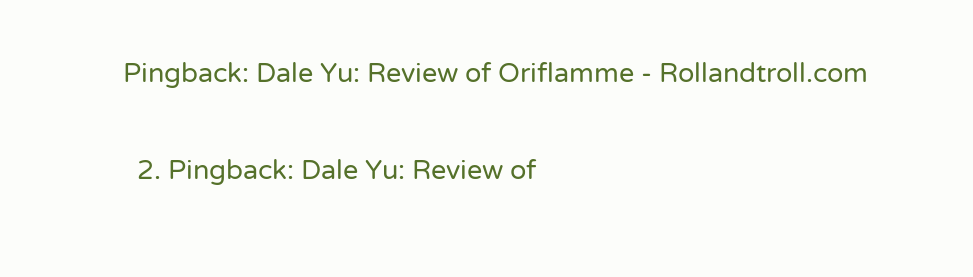Pingback: Dale Yu: Review of Oriflamme - Rollandtroll.com

  2. Pingback: Dale Yu: Review of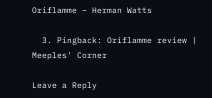Oriflamme – Herman Watts

  3. Pingback: Oriflamme review | Meeples' Corner

Leave a Reply